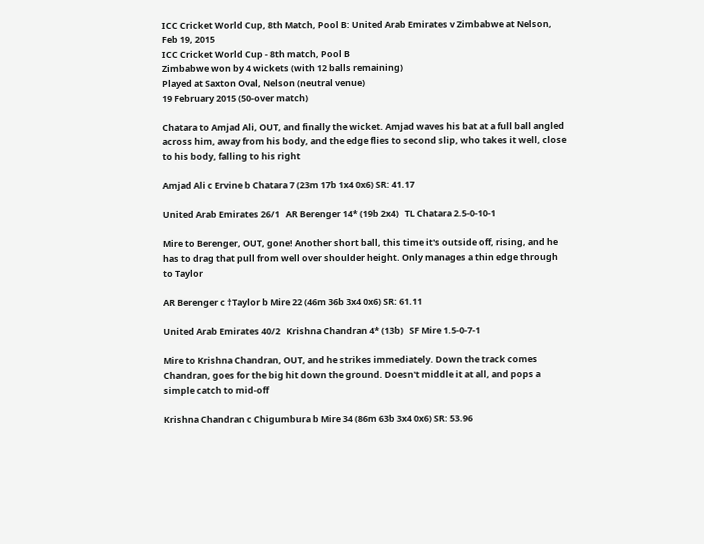ICC Cricket World Cup, 8th Match, Pool B: United Arab Emirates v Zimbabwe at Nelson, Feb 19, 2015
ICC Cricket World Cup - 8th match, Pool B
Zimbabwe won by 4 wickets (with 12 balls remaining)
Played at Saxton Oval, Nelson (neutral venue)
19 February 2015 (50-over match)

Chatara to Amjad Ali, OUT, and finally the wicket. Amjad waves his bat at a full ball angled across him, away from his body, and the edge flies to second slip, who takes it well, close to his body, falling to his right

Amjad Ali c Ervine b Chatara 7 (23m 17b 1x4 0x6) SR: 41.17

United Arab Emirates 26/1   AR Berenger 14* (19b 2x4)   TL Chatara 2.5-0-10-1

Mire to Berenger, OUT, gone! Another short ball, this time it's outside off, rising, and he has to drag that pull from well over shoulder height. Only manages a thin edge through to Taylor

AR Berenger c †Taylor b Mire 22 (46m 36b 3x4 0x6) SR: 61.11

United Arab Emirates 40/2   Krishna Chandran 4* (13b)   SF Mire 1.5-0-7-1

Mire to Krishna Chandran, OUT, and he strikes immediately. Down the track comes Chandran, goes for the big hit down the ground. Doesn't middle it at all, and pops a simple catch to mid-off

Krishna Chandran c Chigumbura b Mire 34 (86m 63b 3x4 0x6) SR: 53.96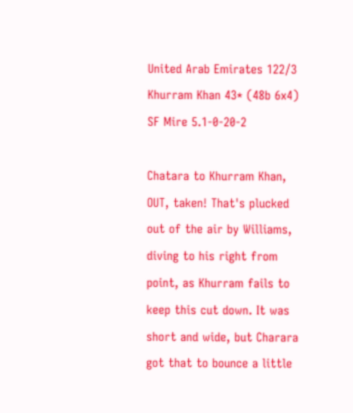United Arab Emirates 122/3   Khurram Khan 43* (48b 6x4)   SF Mire 5.1-0-20-2

Chatara to Khurram Khan, OUT, taken! That's plucked out of the air by Williams, diving to his right from point, as Khurram fails to keep this cut down. It was short and wide, but Charara got that to bounce a little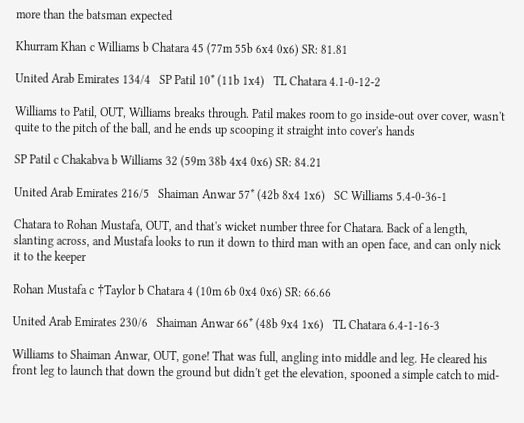more than the batsman expected

Khurram Khan c Williams b Chatara 45 (77m 55b 6x4 0x6) SR: 81.81

United Arab Emirates 134/4   SP Patil 10* (11b 1x4)   TL Chatara 4.1-0-12-2

Williams to Patil, OUT, Williams breaks through. Patil makes room to go inside-out over cover, wasn't quite to the pitch of the ball, and he ends up scooping it straight into cover's hands

SP Patil c Chakabva b Williams 32 (59m 38b 4x4 0x6) SR: 84.21

United Arab Emirates 216/5   Shaiman Anwar 57* (42b 8x4 1x6)   SC Williams 5.4-0-36-1

Chatara to Rohan Mustafa, OUT, and that's wicket number three for Chatara. Back of a length, slanting across, and Mustafa looks to run it down to third man with an open face, and can only nick it to the keeper

Rohan Mustafa c †Taylor b Chatara 4 (10m 6b 0x4 0x6) SR: 66.66

United Arab Emirates 230/6   Shaiman Anwar 66* (48b 9x4 1x6)   TL Chatara 6.4-1-16-3

Williams to Shaiman Anwar, OUT, gone! That was full, angling into middle and leg. He cleared his front leg to launch that down the ground but didn't get the elevation, spooned a simple catch to mid-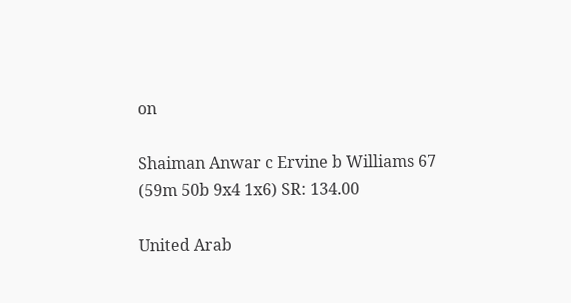on

Shaiman Anwar c Ervine b Williams 67 (59m 50b 9x4 1x6) SR: 134.00

United Arab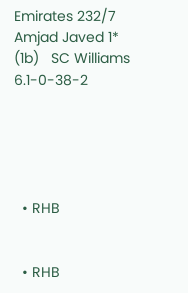Emirates 232/7   Amjad Javed 1* (1b)   SC Williams 6.1-0-38-2





  • RHB


  • RHB